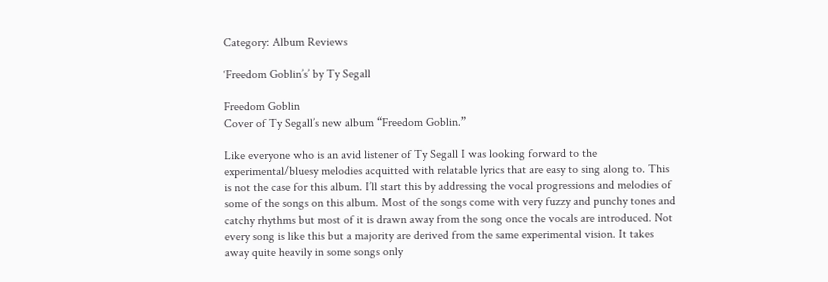Category: Album Reviews

‘Freedom Goblin’s’ by Ty Segall

Freedom Goblin
Cover of Ty Segall’s new album “Freedom Goblin.”

Like everyone who is an avid listener of Ty Segall I was looking forward to the experimental/bluesy melodies acquitted with relatable lyrics that are easy to sing along to. This is not the case for this album. I’ll start this by addressing the vocal progressions and melodies of some of the songs on this album. Most of the songs come with very fuzzy and punchy tones and catchy rhythms but most of it is drawn away from the song once the vocals are introduced. Not every song is like this but a majority are derived from the same experimental vision. It takes away quite heavily in some songs only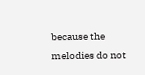because the melodies do not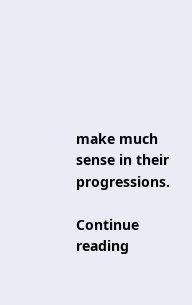make much sense in their progressions.

Continue reading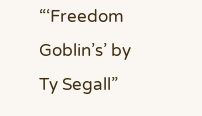“‘Freedom Goblin’s’ by Ty Segall”